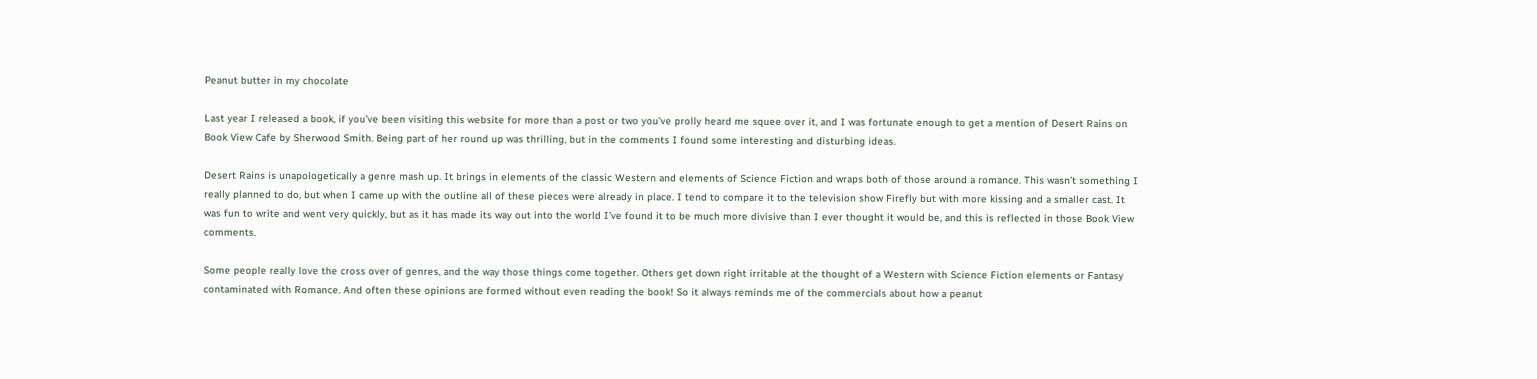Peanut butter in my chocolate

Last year I released a book, if you’ve been visiting this website for more than a post or two you’ve prolly heard me squee over it, and I was fortunate enough to get a mention of Desert Rains on Book View Cafe by Sherwood Smith. Being part of her round up was thrilling, but in the comments I found some interesting and disturbing ideas.

Desert Rains is unapologetically a genre mash up. It brings in elements of the classic Western and elements of Science Fiction and wraps both of those around a romance. This wasn’t something I really planned to do, but when I came up with the outline all of these pieces were already in place. I tend to compare it to the television show Firefly but with more kissing and a smaller cast. It was fun to write and went very quickly, but as it has made its way out into the world I’ve found it to be much more divisive than I ever thought it would be, and this is reflected in those Book View comments.

Some people really love the cross over of genres, and the way those things come together. Others get down right irritable at the thought of a Western with Science Fiction elements or Fantasy contaminated with Romance. And often these opinions are formed without even reading the book! So it always reminds me of the commercials about how a peanut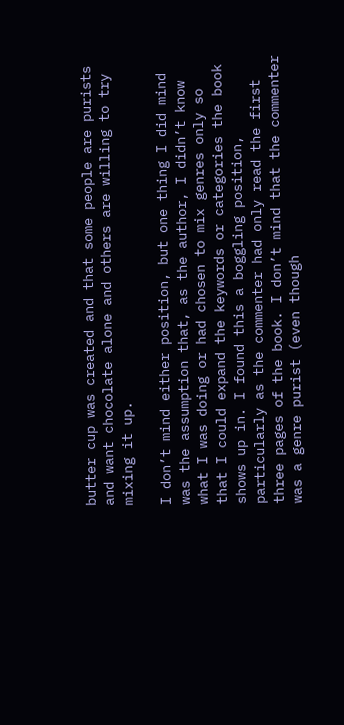butter cup was created and that some people are purists and want chocolate alone and others are willing to try mixing it up.

I don’t mind either position, but one thing I did mind was the assumption that, as the author, I didn’t know what I was doing or had chosen to mix genres only so that I could expand the keywords or categories the book shows up in. I found this a boggling position, particularly as the commenter had only read the first three pages of the book. I don’t mind that the commenter was a genre purist (even though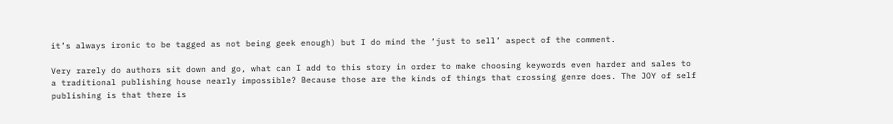it’s always ironic to be tagged as not being geek enough) but I do mind the ‘just to sell’ aspect of the comment.

Very rarely do authors sit down and go, what can I add to this story in order to make choosing keywords even harder and sales to a traditional publishing house nearly impossible? Because those are the kinds of things that crossing genre does. The JOY of self publishing is that there is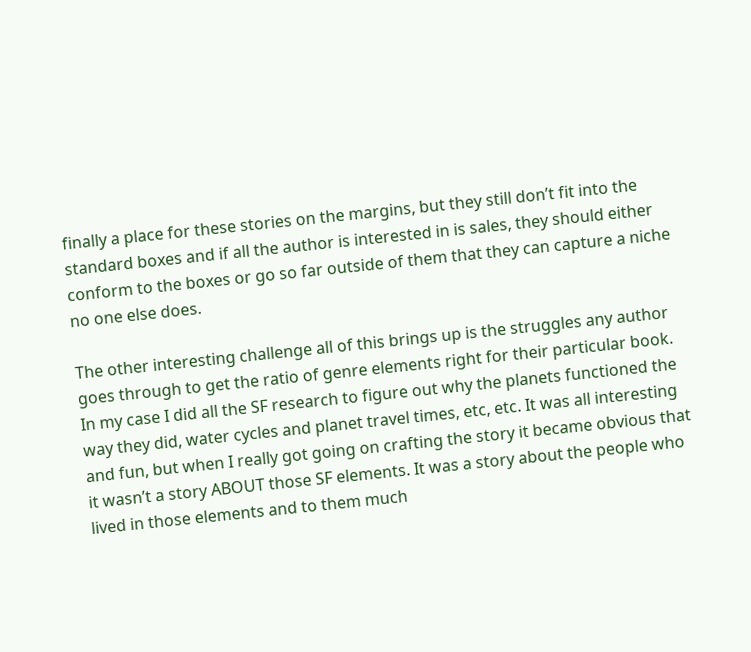finally a place for these stories on the margins, but they still don’t fit into the standard boxes and if all the author is interested in is sales, they should either conform to the boxes or go so far outside of them that they can capture a niche no one else does.

The other interesting challenge all of this brings up is the struggles any author goes through to get the ratio of genre elements right for their particular book. In my case I did all the SF research to figure out why the planets functioned the way they did, water cycles and planet travel times, etc, etc. It was all interesting and fun, but when I really got going on crafting the story it became obvious that it wasn’t a story ABOUT those SF elements. It was a story about the people who lived in those elements and to them much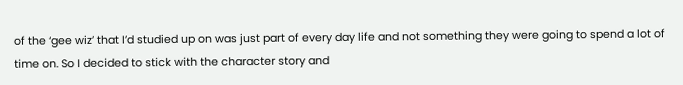of the ‘gee wiz’ that I’d studied up on was just part of every day life and not something they were going to spend a lot of time on. So I decided to stick with the character story and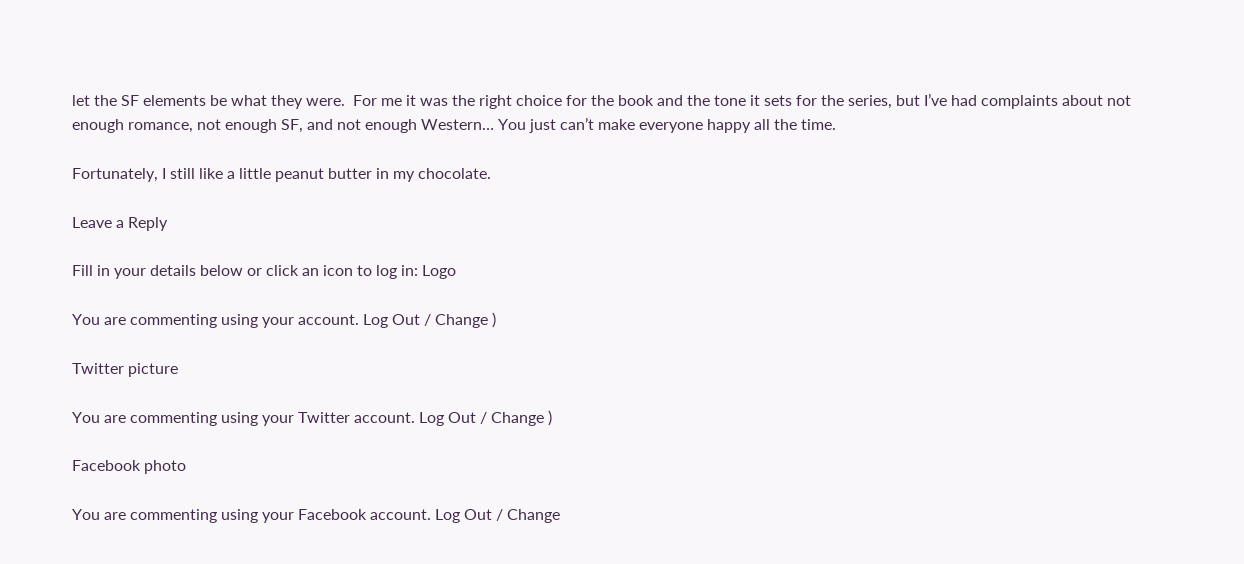let the SF elements be what they were.  For me it was the right choice for the book and the tone it sets for the series, but I’ve had complaints about not enough romance, not enough SF, and not enough Western… You just can’t make everyone happy all the time.

Fortunately, I still like a little peanut butter in my chocolate.

Leave a Reply

Fill in your details below or click an icon to log in: Logo

You are commenting using your account. Log Out / Change )

Twitter picture

You are commenting using your Twitter account. Log Out / Change )

Facebook photo

You are commenting using your Facebook account. Log Out / Change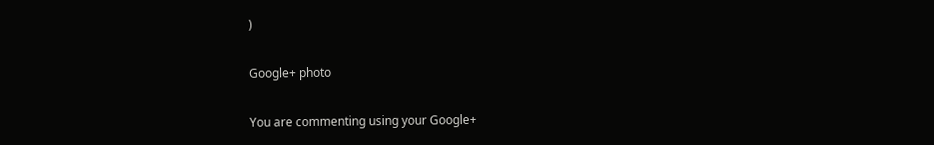)

Google+ photo

You are commenting using your Google+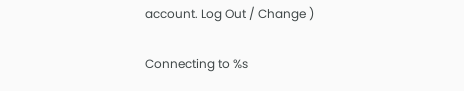account. Log Out / Change )

Connecting to %s